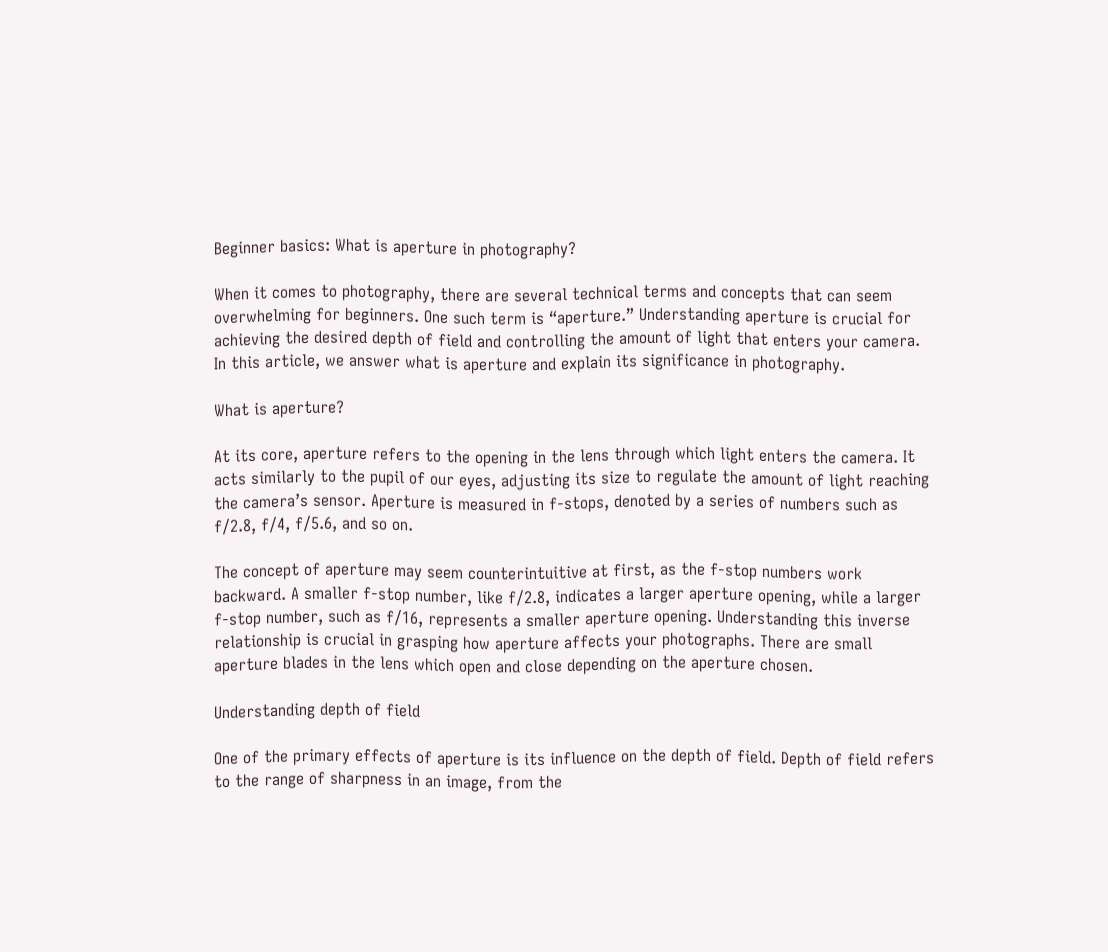Beginner basics: What is aperture in photography?

When it comes to photography, there are several technical terms and concepts that can seem overwhelming for beginners. One such term is “aperture.” Understanding aperture is crucial for achieving the desired depth of field and controlling the amount of light that enters your camera. In this article, we answer what is aperture and explain its significance in photography.

What is aperture?

At its core, aperture refers to the opening in the lens through which light enters the camera. It acts similarly to the pupil of our eyes, adjusting its size to regulate the amount of light reaching the camera’s sensor. Aperture is measured in f-stops, denoted by a series of numbers such as f/2.8, f/4, f/5.6, and so on.

The concept of aperture may seem counterintuitive at first, as the f-stop numbers work backward. A smaller f-stop number, like f/2.8, indicates a larger aperture opening, while a larger f-stop number, such as f/16, represents a smaller aperture opening. Understanding this inverse relationship is crucial in grasping how aperture affects your photographs. There are small aperture blades in the lens which open and close depending on the aperture chosen.

Understanding depth of field

One of the primary effects of aperture is its influence on the depth of field. Depth of field refers to the range of sharpness in an image, from the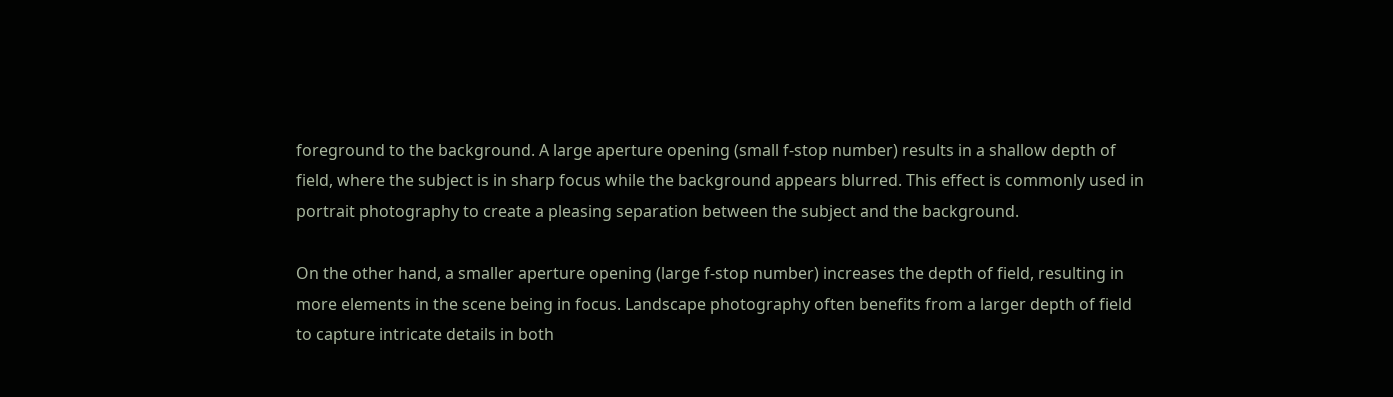foreground to the background. A large aperture opening (small f-stop number) results in a shallow depth of field, where the subject is in sharp focus while the background appears blurred. This effect is commonly used in portrait photography to create a pleasing separation between the subject and the background.

On the other hand, a smaller aperture opening (large f-stop number) increases the depth of field, resulting in more elements in the scene being in focus. Landscape photography often benefits from a larger depth of field to capture intricate details in both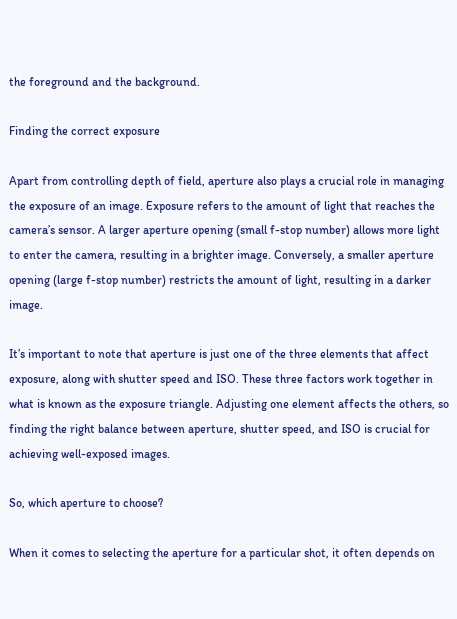the foreground and the background.

Finding the correct exposure

Apart from controlling depth of field, aperture also plays a crucial role in managing the exposure of an image. Exposure refers to the amount of light that reaches the camera’s sensor. A larger aperture opening (small f-stop number) allows more light to enter the camera, resulting in a brighter image. Conversely, a smaller aperture opening (large f-stop number) restricts the amount of light, resulting in a darker image.

It’s important to note that aperture is just one of the three elements that affect exposure, along with shutter speed and ISO. These three factors work together in what is known as the exposure triangle. Adjusting one element affects the others, so finding the right balance between aperture, shutter speed, and ISO is crucial for achieving well-exposed images.

So, which aperture to choose?

When it comes to selecting the aperture for a particular shot, it often depends on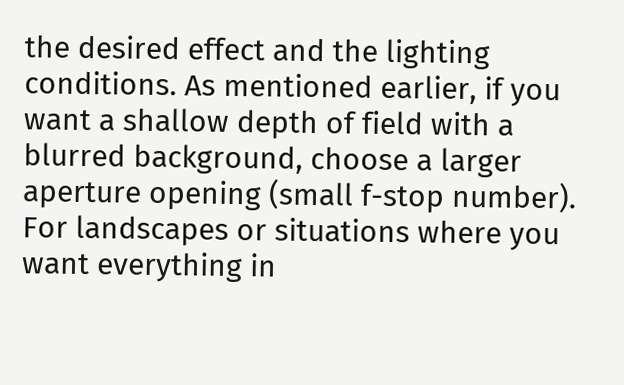the desired effect and the lighting conditions. As mentioned earlier, if you want a shallow depth of field with a blurred background, choose a larger aperture opening (small f-stop number). For landscapes or situations where you want everything in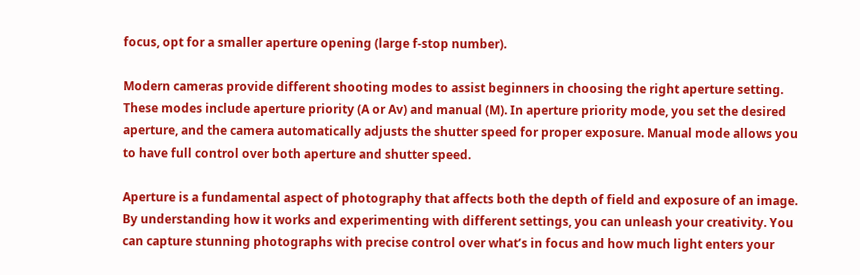focus, opt for a smaller aperture opening (large f-stop number).

Modern cameras provide different shooting modes to assist beginners in choosing the right aperture setting. These modes include aperture priority (A or Av) and manual (M). In aperture priority mode, you set the desired aperture, and the camera automatically adjusts the shutter speed for proper exposure. Manual mode allows you to have full control over both aperture and shutter speed.

Aperture is a fundamental aspect of photography that affects both the depth of field and exposure of an image. By understanding how it works and experimenting with different settings, you can unleash your creativity. You can capture stunning photographs with precise control over what’s in focus and how much light enters your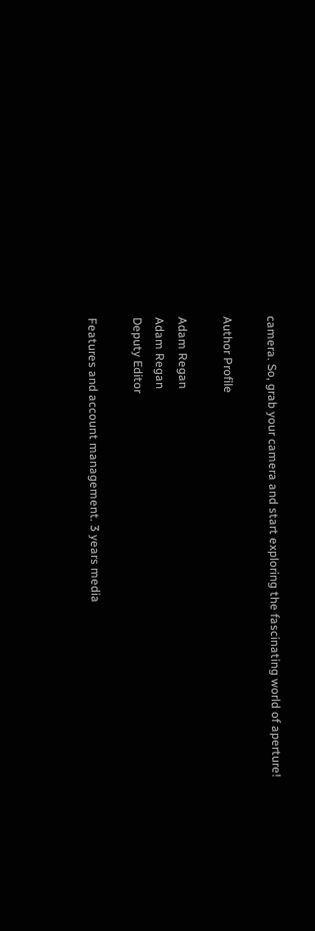camera. So, grab your camera and start exploring the fascinating world of aperture!

Author Profile

Adam Regan
Adam Regan
Deputy Editor

Features and account management. 3 years media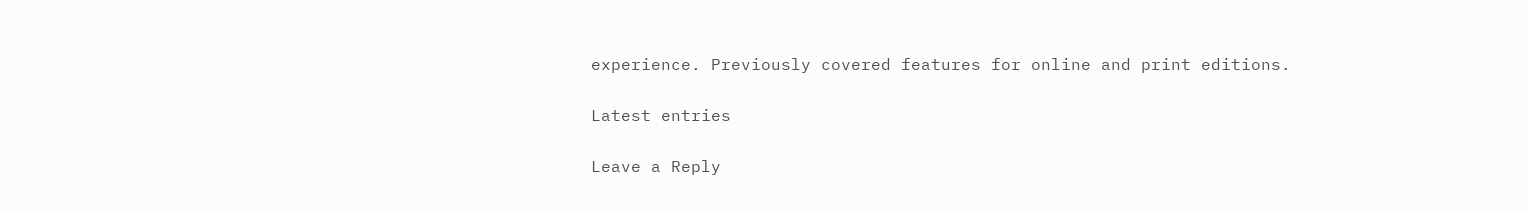experience. Previously covered features for online and print editions.

Latest entries

Leave a Reply